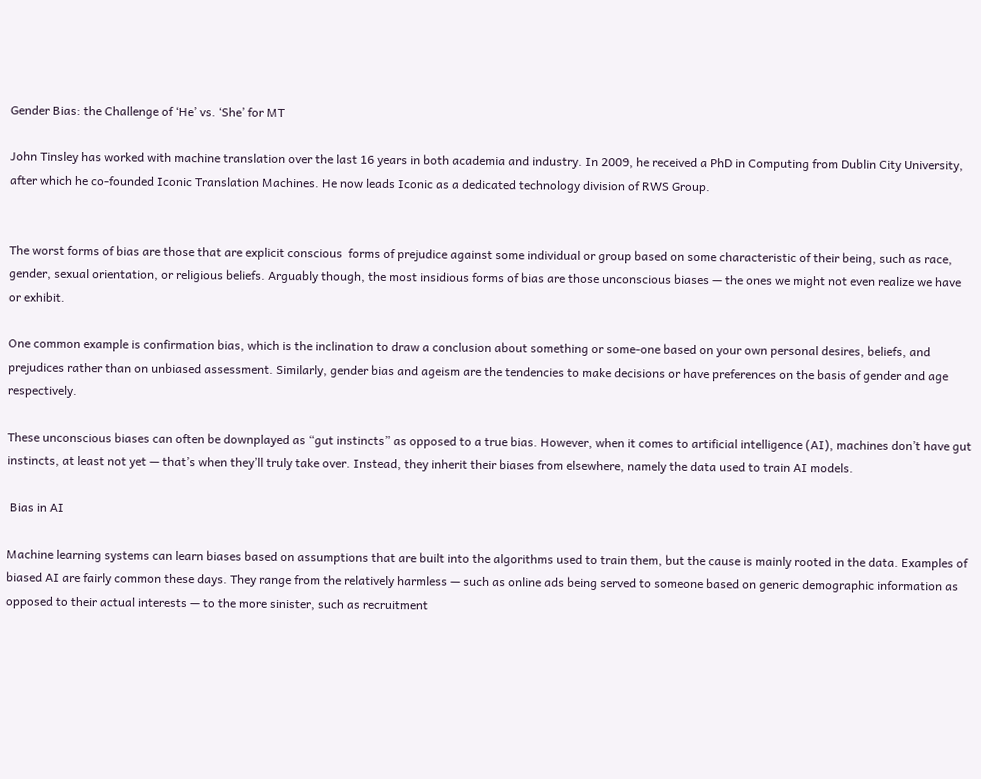Gender Bias: the Challenge of ‘He’ vs. ‘She’ for MT

John Tinsley has worked with machine translation over the last 16 years in both academia and industry. In 2009, he received a PhD in Computing from Dublin City University, after which he co-founded Iconic Translation Machines. He now leads Iconic as a dedicated technology division of RWS Group.


The worst forms of bias are those that are explicit conscious  forms of prejudice against some individual or group based on some characteristic of their being, such as race, gender, sexual orientation, or religious beliefs. Arguably though, the most insidious forms of bias are those unconscious biases — the ones we might not even realize we have or exhibit.

One common example is confirmation bias, which is the inclination to draw a conclusion about something or some-one based on your own personal desires, beliefs, and prejudices rather than on unbiased assessment. Similarly, gender bias and ageism are the tendencies to make decisions or have preferences on the basis of gender and age respectively.

These unconscious biases can often be downplayed as “gut instincts” as opposed to a true bias. However, when it comes to artificial intelligence (AI), machines don’t have gut instincts, at least not yet — that’s when they’ll truly take over. Instead, they inherit their biases from elsewhere, namely the data used to train AI models.

 Bias in AI

Machine learning systems can learn biases based on assumptions that are built into the algorithms used to train them, but the cause is mainly rooted in the data. Examples of biased AI are fairly common these days. They range from the relatively harmless — such as online ads being served to someone based on generic demographic information as opposed to their actual interests — to the more sinister, such as recruitment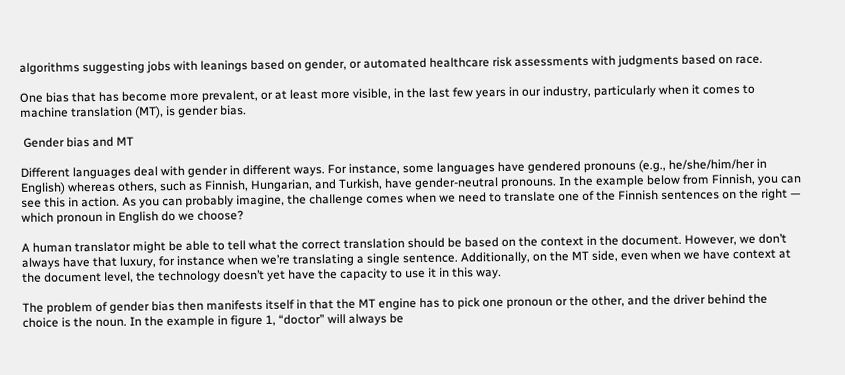algorithms suggesting jobs with leanings based on gender, or automated healthcare risk assessments with judgments based on race.

One bias that has become more prevalent, or at least more visible, in the last few years in our industry, particularly when it comes to machine translation (MT), is gender bias.

 Gender bias and MT

Different languages deal with gender in different ways. For instance, some languages have gendered pronouns (e.g., he/she/him/her in English) whereas others, such as Finnish, Hungarian, and Turkish, have gender-neutral pronouns. In the example below from Finnish, you can see this in action. As you can probably imagine, the challenge comes when we need to translate one of the Finnish sentences on the right — which pronoun in English do we choose?

A human translator might be able to tell what the correct translation should be based on the context in the document. However, we don’t always have that luxury, for instance when we’re translating a single sentence. Additionally, on the MT side, even when we have context at the document level, the technology doesn’t yet have the capacity to use it in this way.

The problem of gender bias then manifests itself in that the MT engine has to pick one pronoun or the other, and the driver behind the choice is the noun. In the example in figure 1, “doctor” will always be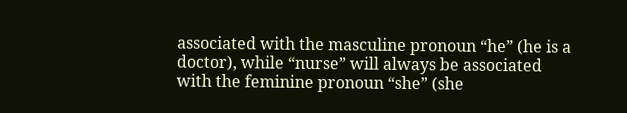associated with the masculine pronoun “he” (he is a doctor), while “nurse” will always be associated with the feminine pronoun “she” (she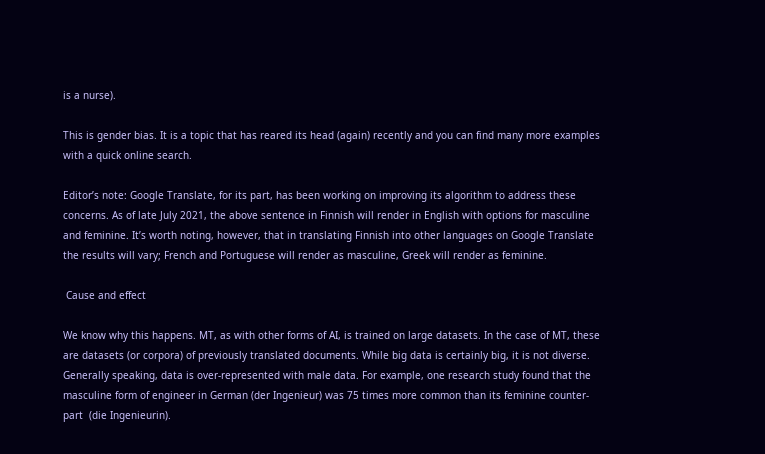is a nurse).

This is gender bias. It is a topic that has reared its head (again) recently and you can find many more examples with a quick online search.

Editor’s note: Google Translate, for its part, has been working on improving its algorithm to address these concerns. As of late July 2021, the above sentence in Finnish will render in English with options for masculine and feminine. It’s worth noting, however, that in translating Finnish into other languages on Google Translate the results will vary; French and Portuguese will render as masculine, Greek will render as feminine.

 Cause and effect

We know why this happens. MT, as with other forms of AI, is trained on large datasets. In the case of MT, these are datasets (or corpora) of previously translated documents. While big data is certainly big, it is not diverse. Generally speaking, data is over-represented with male data. For example, one research study found that the masculine form of engineer in German (der Ingenieur) was 75 times more common than its feminine counter-part  (die Ingenieurin).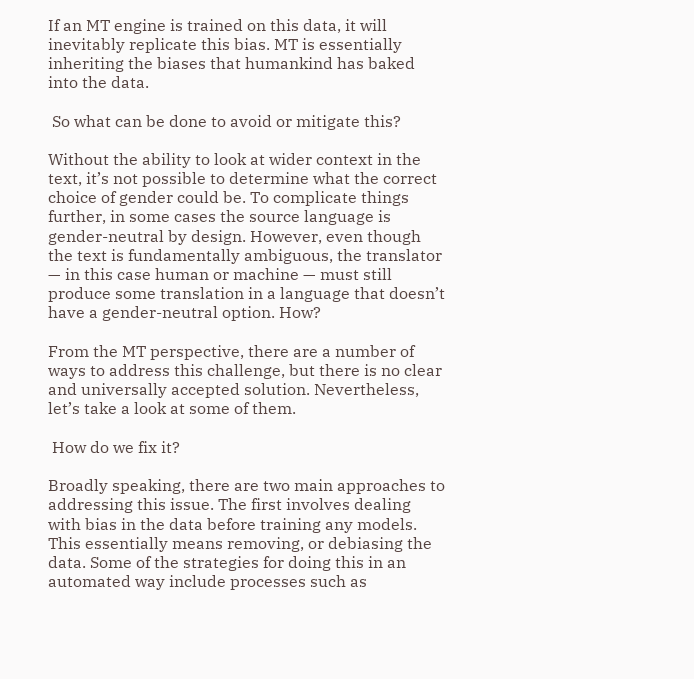If an MT engine is trained on this data, it will inevitably replicate this bias. MT is essentially inheriting the biases that humankind has baked into the data.

 So what can be done to avoid or mitigate this?

Without the ability to look at wider context in the text, it’s not possible to determine what the correct choice of gender could be. To complicate things further, in some cases the source language is gender-neutral by design. However, even though the text is fundamentally ambiguous, the translator — in this case human or machine — must still produce some translation in a language that doesn’t have a gender-neutral option. How?

From the MT perspective, there are a number of ways to address this challenge, but there is no clear and universally accepted solution. Nevertheless, let’s take a look at some of them.

 How do we fix it?

Broadly speaking, there are two main approaches to addressing this issue. The first involves dealing with bias in the data before training any models. This essentially means removing, or debiasing the data. Some of the strategies for doing this in an automated way include processes such as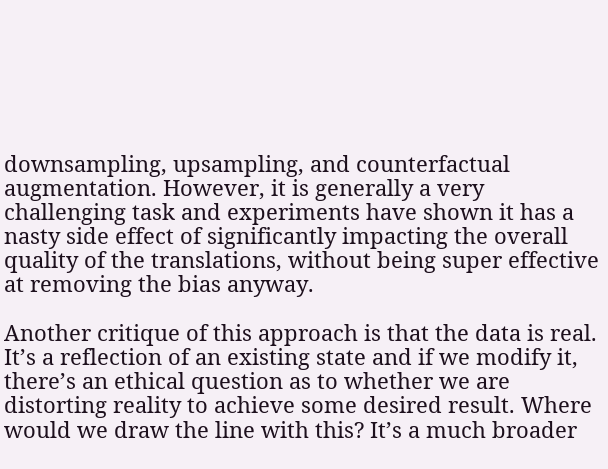downsampling, upsampling, and counterfactual augmentation. However, it is generally a very challenging task and experiments have shown it has a nasty side effect of significantly impacting the overall quality of the translations, without being super effective at removing the bias anyway.

Another critique of this approach is that the data is real. It’s a reflection of an existing state and if we modify it, there’s an ethical question as to whether we are distorting reality to achieve some desired result. Where would we draw the line with this? It’s a much broader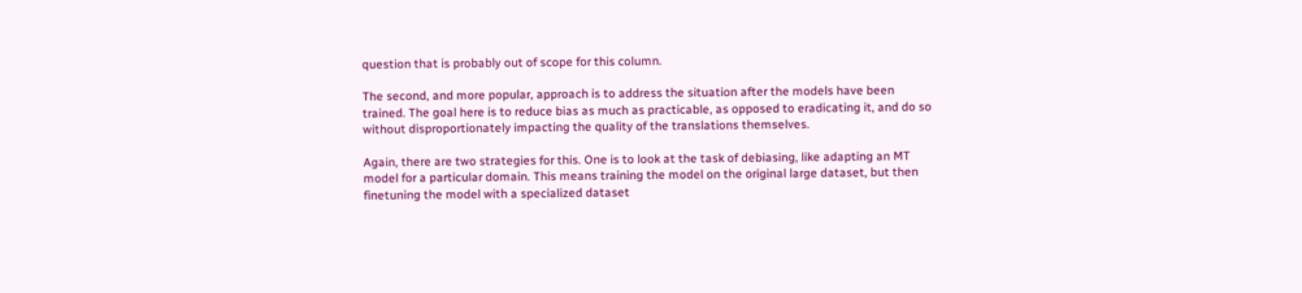question that is probably out of scope for this column.

The second, and more popular, approach is to address the situation after the models have been trained. The goal here is to reduce bias as much as practicable, as opposed to eradicating it, and do so without disproportionately impacting the quality of the translations themselves.

Again, there are two strategies for this. One is to look at the task of debiasing, like adapting an MT model for a particular domain. This means training the model on the original large dataset, but then finetuning the model with a specialized dataset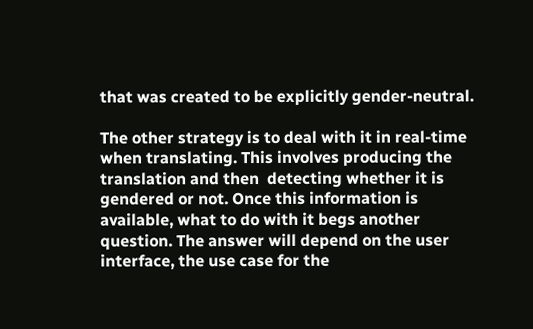that was created to be explicitly gender-neutral.

The other strategy is to deal with it in real-time when translating. This involves producing the translation and then  detecting whether it is gendered or not. Once this information is available, what to do with it begs another question. The answer will depend on the user interface, the use case for the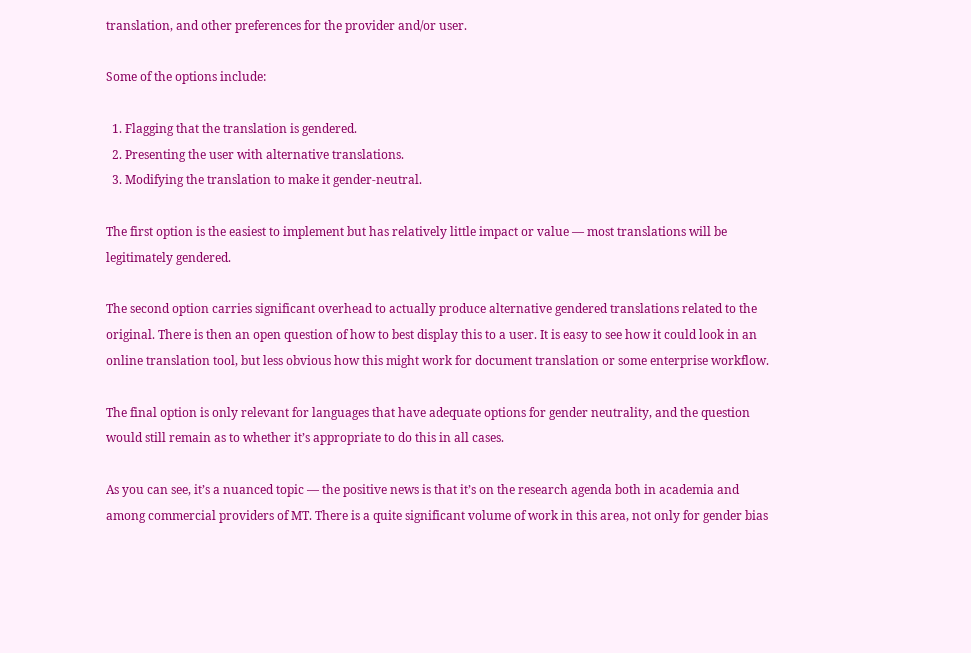translation, and other preferences for the provider and/or user.

Some of the options include:

  1. Flagging that the translation is gendered.
  2. Presenting the user with alternative translations.
  3. Modifying the translation to make it gender-neutral.

The first option is the easiest to implement but has relatively little impact or value — most translations will be legitimately gendered.

The second option carries significant overhead to actually produce alternative gendered translations related to the original. There is then an open question of how to best display this to a user. It is easy to see how it could look in an online translation tool, but less obvious how this might work for document translation or some enterprise workflow.

The final option is only relevant for languages that have adequate options for gender neutrality, and the question would still remain as to whether it’s appropriate to do this in all cases.

As you can see, it’s a nuanced topic — the positive news is that it’s on the research agenda both in academia and among commercial providers of MT. There is a quite significant volume of work in this area, not only for gender bias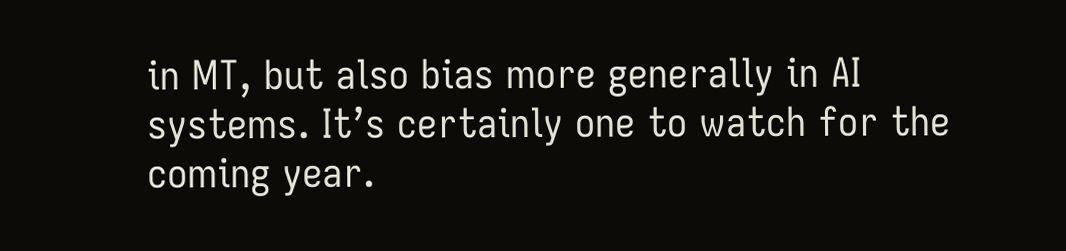in MT, but also bias more generally in AI systems. It’s certainly one to watch for the coming year.